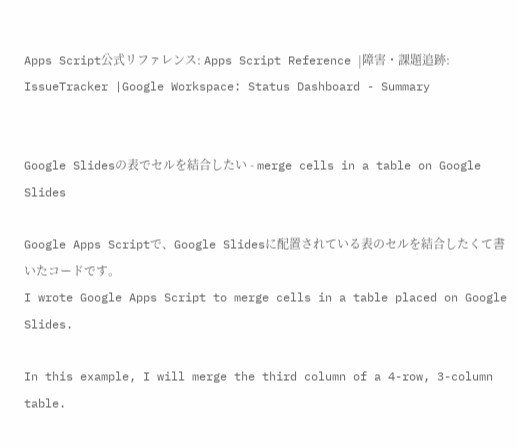Apps Script公式リファレンス: Apps Script Reference |障害・課題追跡: IssueTracker |Google Workspace: Status Dashboard - Summary


Google Slidesの表でセルを結合したい - merge cells in a table on Google Slides

Google Apps Scriptで、Google Slidesに配置されている表のセルを結合したくて書いたコードです。
I wrote Google Apps Script to merge cells in a table placed on Google Slides.

In this example, I will merge the third column of a 4-row, 3-column table.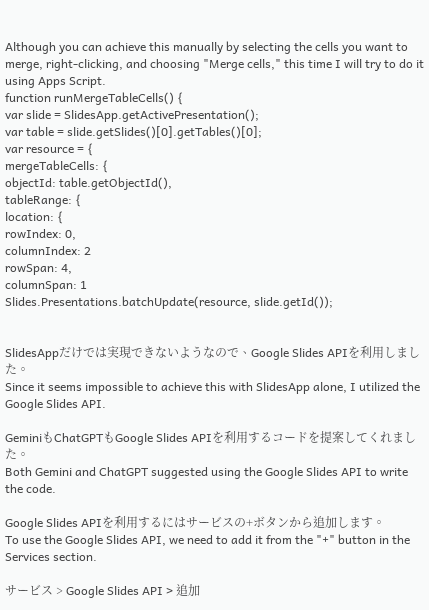Although you can achieve this manually by selecting the cells you want to merge, right-clicking, and choosing "Merge cells," this time I will try to do it using Apps Script.
function runMergeTableCells() {
var slide = SlidesApp.getActivePresentation();
var table = slide.getSlides()[0].getTables()[0];
var resource = {
mergeTableCells: {
objectId: table.getObjectId(),
tableRange: {
location: {
rowIndex: 0,
columnIndex: 2
rowSpan: 4,
columnSpan: 1
Slides.Presentations.batchUpdate(resource, slide.getId());


SlidesAppだけでは実現できないようなので、Google Slides APIを利用しました。
Since it seems impossible to achieve this with SlidesApp alone, I utilized the Google Slides API.

GeminiもChatGPTもGoogle Slides APIを利用するコードを提案してくれました。
Both Gemini and ChatGPT suggested using the Google Slides API to write the code.

Google Slides APIを利用するにはサービスの+ボタンから追加します。
To use the Google Slides API, we need to add it from the "+" button in the Services section.

サービス > Google Slides API > 追加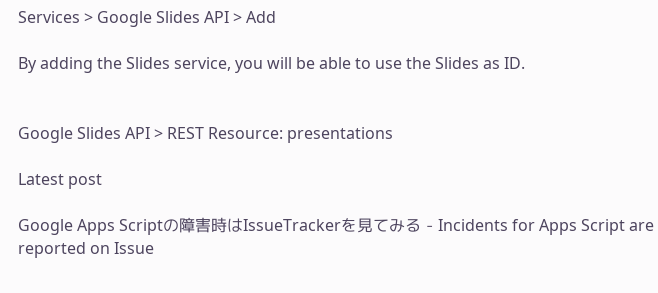Services > Google Slides API > Add

By adding the Slides service, you will be able to use the Slides as ID.


Google Slides API > REST Resource: presentations

Latest post

Google Apps Scriptの障害時はIssueTrackerを見てみる - Incidents for Apps Script are reported on Issue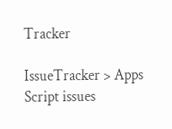Tracker

IssueTracker > Apps Script issues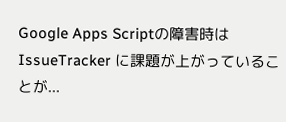Google Apps Scriptの障害時は IssueTracker に課題が上がっていることが...